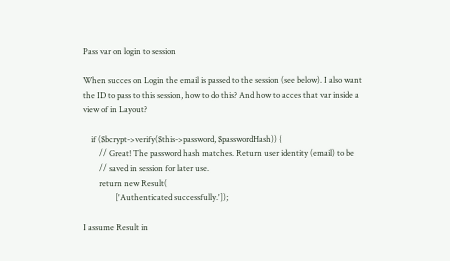Pass var on login to session

When succes on Login the email is passed to the session (see below). I also want the ID to pass to this session, how to do this? And how to acces that var inside a view of in Layout?

    if ($bcrypt->verify($this->password, $passwordHash)) {
        // Great! The password hash matches. Return user identity (email) to be
        // saved in session for later use.
        return new Result(
                ['Authenticated successfully.']);

I assume Result in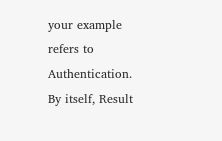your example refers to Authentication.
By itself, Result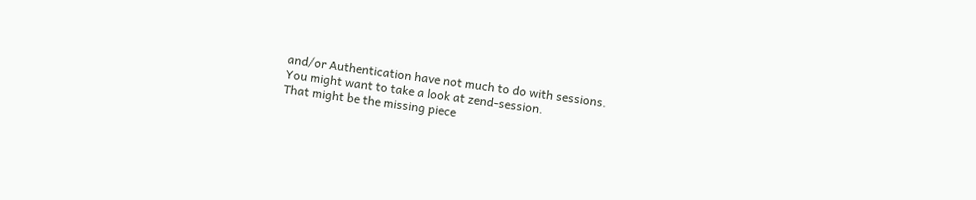and/or Authentication have not much to do with sessions.
You might want to take a look at zend-session.
That might be the missing piece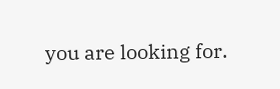you are looking for.